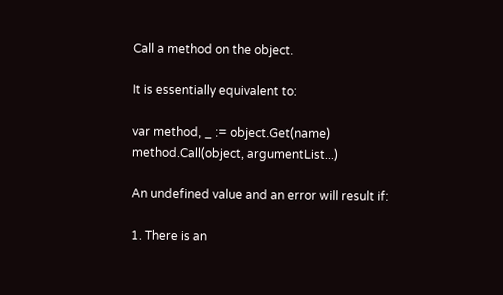Call a method on the object.

It is essentially equivalent to:

var method, _ := object.Get(name)
method.Call(object, argumentList...)

An undefined value and an error will result if:

1. There is an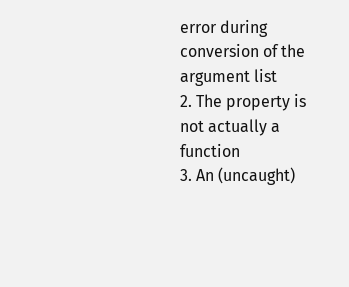error during conversion of the argument list
2. The property is not actually a function
3. An (uncaught)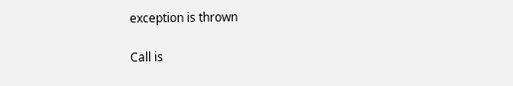exception is thrown

Call is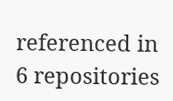referenced in 6 repositories